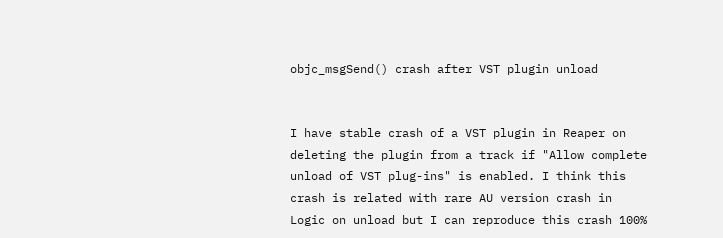objc_msgSend() crash after VST plugin unload


I have stable crash of a VST plugin in Reaper on deleting the plugin from a track if "Allow complete unload of VST plug-ins" is enabled. I think this crash is related with rare AU version crash in Logic on unload but I can reproduce this crash 100%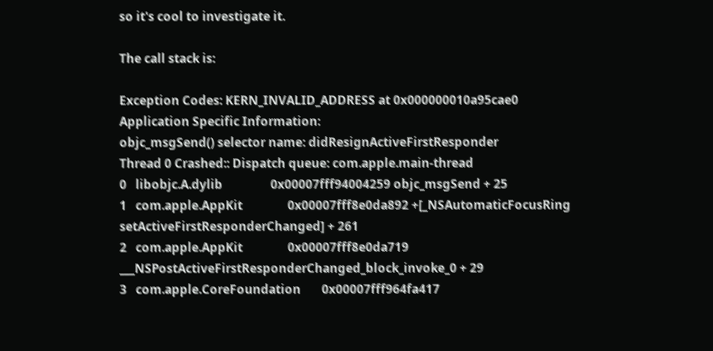so it's cool to investigate it.

The call stack is:

Exception Codes: KERN_INVALID_ADDRESS at 0x000000010a95cae0
Application Specific Information:
objc_msgSend() selector name: didResignActiveFirstResponder
Thread 0 Crashed:: Dispatch queue: com.apple.main-thread
0   libobjc.A.dylib                0x00007fff94004259 objc_msgSend + 25
1   com.apple.AppKit               0x00007fff8e0da892 +[_NSAutomaticFocusRing setActiveFirstResponderChanged] + 261
2   com.apple.AppKit               0x00007fff8e0da719 ___NSPostActiveFirstResponderChanged_block_invoke_0 + 29
3   com.apple.CoreFoundation       0x00007fff964fa417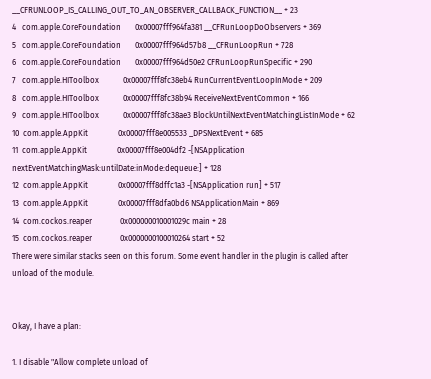__CFRUNLOOP_IS_CALLING_OUT_TO_AN_OBSERVER_CALLBACK_FUNCTION__ + 23
4   com.apple.CoreFoundation       0x00007fff964fa381 __CFRunLoopDoObservers + 369
5   com.apple.CoreFoundation       0x00007fff964d57b8 __CFRunLoopRun + 728
6   com.apple.CoreFoundation       0x00007fff964d50e2 CFRunLoopRunSpecific + 290
7   com.apple.HIToolbox            0x00007fff8fc38eb4 RunCurrentEventLoopInMode + 209
8   com.apple.HIToolbox            0x00007fff8fc38b94 ReceiveNextEventCommon + 166
9   com.apple.HIToolbox            0x00007fff8fc38ae3 BlockUntilNextEventMatchingListInMode + 62
10  com.apple.AppKit               0x00007fff8e005533 _DPSNextEvent + 685
11  com.apple.AppKit               0x00007fff8e004df2 -[NSApplication nextEventMatchingMask:untilDate:inMode:dequeue:] + 128
12  com.apple.AppKit               0x00007fff8dffc1a3 -[NSApplication run] + 517
13  com.apple.AppKit               0x00007fff8dfa0bd6 NSApplicationMain + 869
14  com.cockos.reaper              0x000000010001029c main + 28
15  com.cockos.reaper              0x0000000100010264 start + 52
There were similar stacks seen on this forum. Some event handler in the plugin is called after unload of the module.


Okay, I have a plan:

1. I disable "Allow complete unload of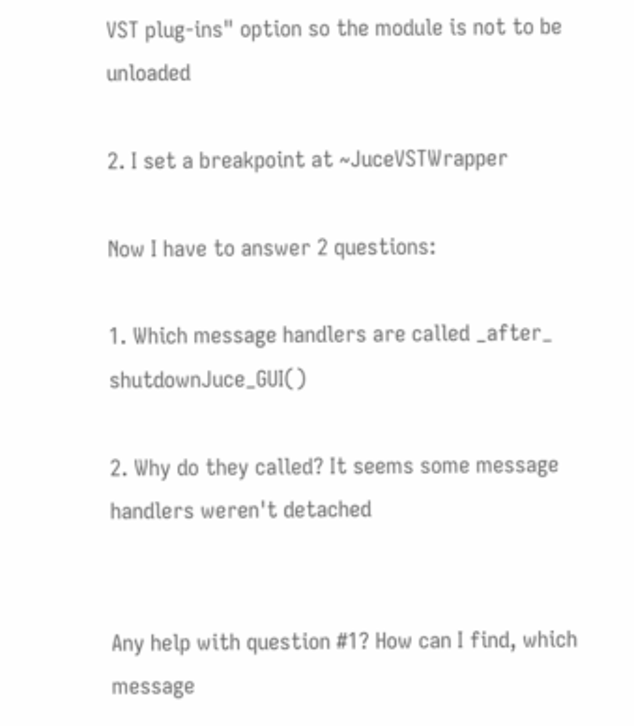VST plug-ins" option so the module is not to be unloaded

2. I set a breakpoint at ~JuceVSTWrapper

Now I have to answer 2 questions:

1. Which message handlers are called _after_ shutdownJuce_GUI()

2. Why do they called? It seems some message handlers weren't detached


Any help with question #1? How can I find, which message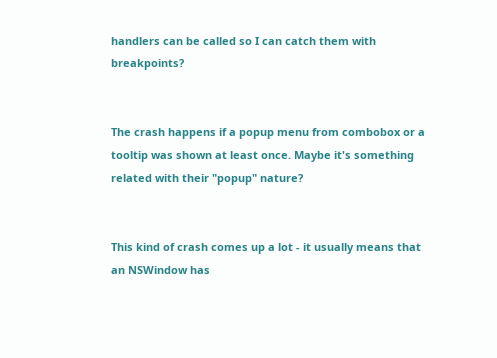handlers can be called so I can catch them with breakpoints?


The crash happens if a popup menu from combobox or a tooltip was shown at least once. Maybe it's something related with their "popup" nature?


This kind of crash comes up a lot - it usually means that an NSWindow has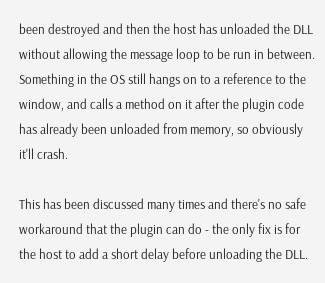been destroyed and then the host has unloaded the DLL without allowing the message loop to be run in between. Something in the OS still hangs on to a reference to the window, and calls a method on it after the plugin code has already been unloaded from memory, so obviously it'll crash.

This has been discussed many times and there's no safe workaround that the plugin can do - the only fix is for the host to add a short delay before unloading the DLL.